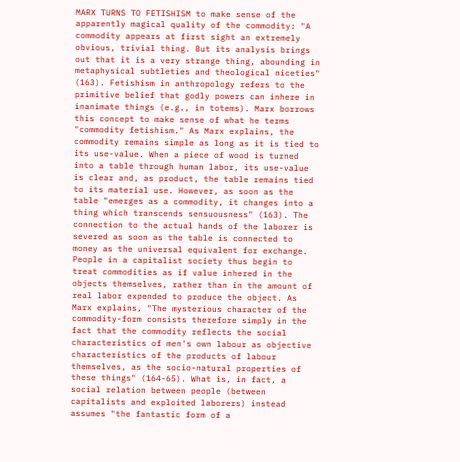MARX TURNS TO FETISHISM to make sense of the apparently magical quality of the commodity: "A commodity appears at first sight an extremely obvious, trivial thing. But its analysis brings out that it is a very strange thing, abounding in metaphysical subtleties and theological niceties" (163). Fetishism in anthropology refers to the primitive belief that godly powers can inhere in inanimate things (e.g., in totems). Marx borrows this concept to make sense of what he terms "commodity fetishism." As Marx explains, the commodity remains simple as long as it is tied to its use-value. When a piece of wood is turned into a table through human labor, its use-value is clear and, as product, the table remains tied to its material use. However, as soon as the table "emerges as a commodity, it changes into a thing which transcends sensuousness" (163). The connection to the actual hands of the laborer is severed as soon as the table is connected to money as the universal equivalent for exchange. People in a capitalist society thus begin to treat commodities as if value inhered in the objects themselves, rather than in the amount of real labor expended to produce the object. As Marx explains, "The mysterious character of the commodity-form consists therefore simply in the fact that the commodity reflects the social characteristics of men's own labour as objective characteristics of the products of labour themselves, as the socio-natural properties of these things" (164-65). What is, in fact, a social relation between people (between capitalists and exploited laborers) instead assumes "the fantastic form of a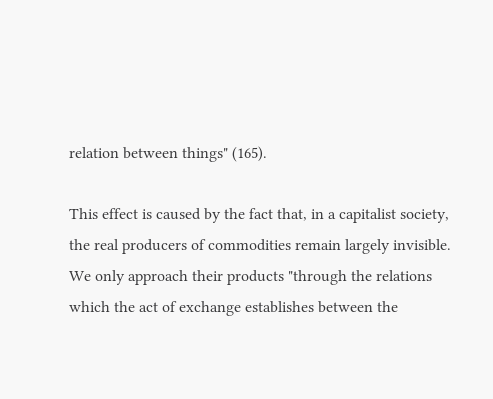relation between things" (165).

This effect is caused by the fact that, in a capitalist society, the real producers of commodities remain largely invisible. We only approach their products "through the relations which the act of exchange establishes between the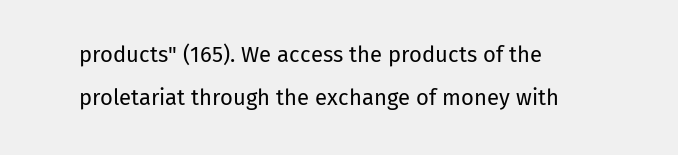products" (165). We access the products of the proletariat through the exchange of money with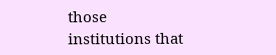those institutions that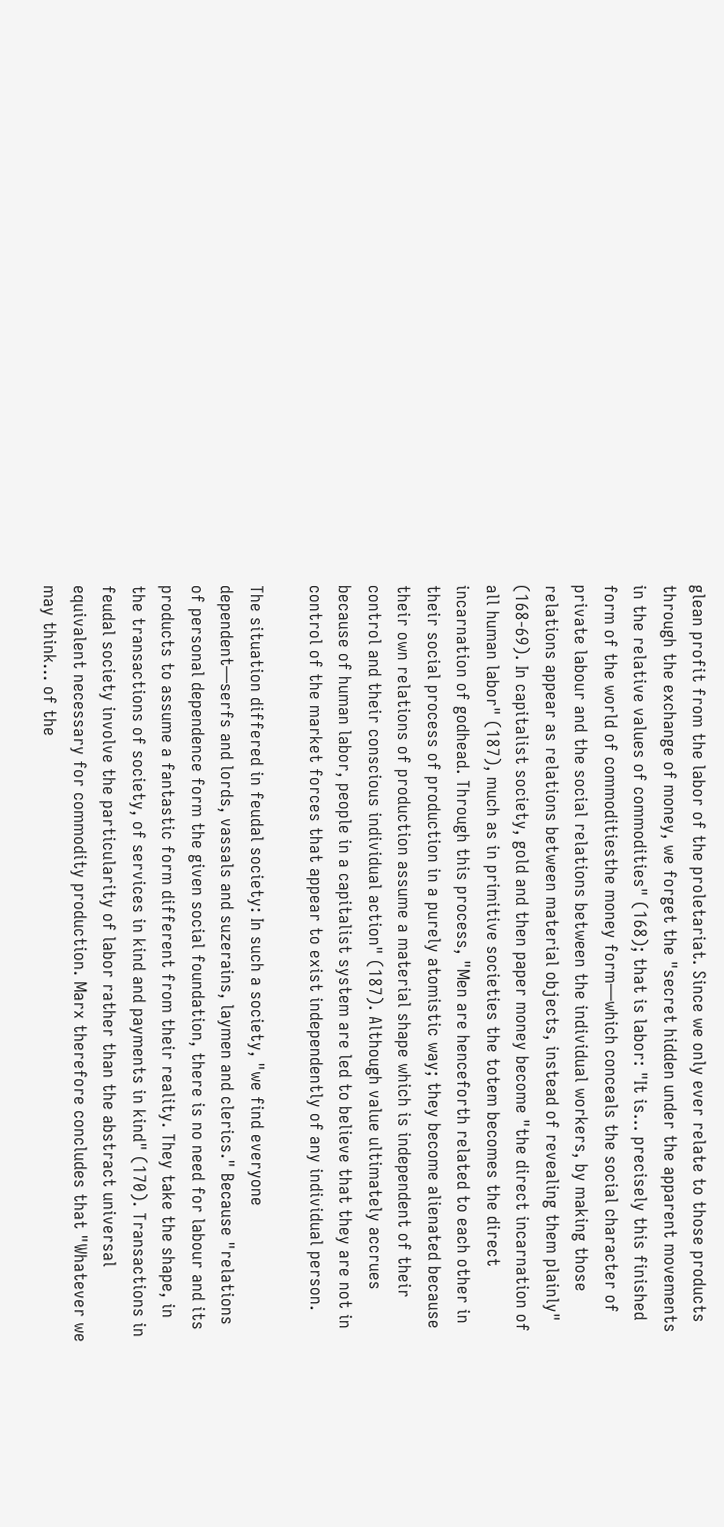glean profit from the labor of the proletariat. Since we only ever relate to those products through the exchange of money, we forget the "secret hidden under the apparent movements in the relative values of commodities" (168); that is labor: "It is... precisely this finished form of the world of commoditiesthe money form—which conceals the social character of private labour and the social relations between the individual workers, by making those relations appear as relations between material objects, instead of revealing them plainly" (168-69). In capitalist society, gold and then paper money become "the direct incarnation of all human labor" (187), much as in primitive societies the totem becomes the direct incarnation of godhead. Through this process, "Men are henceforth related to each other in their social process of production in a purely atomistic way; they become alienated because their own relations of production assume a material shape which is independent of their control and their conscious individual action" (187). Although value ultimately accrues because of human labor, people in a capitalist system are led to believe that they are not in control of the market forces that appear to exist independently of any individual person.

The situation differed in feudal society: In such a society, "we find everyone dependent—serfs and lords, vassals and suzerains, laymen and clerics." Because "relations of personal dependence form the given social foundation, there is no need for labour and its products to assume a fantastic form different from their reality. They take the shape, in the transactions of society, of services in kind and payments in kind" (170). Transactions in feudal society involve the particularity of labor rather than the abstract universal equivalent necessary for commodity production. Marx therefore concludes that "Whatever we may think... of the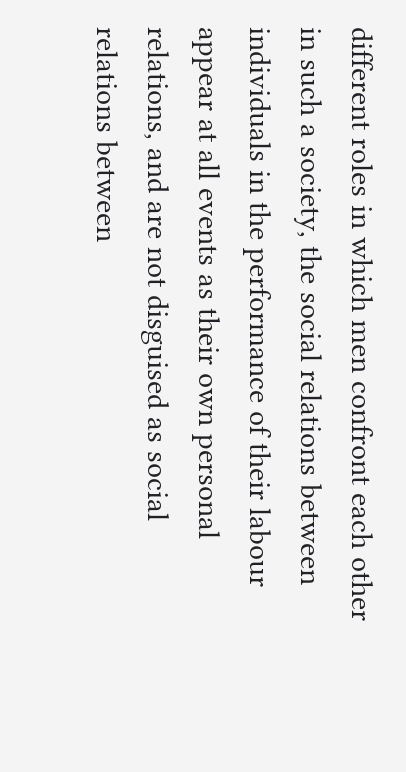different roles in which men confront each other in such a society, the social relations between individuals in the performance of their labour appear at all events as their own personal relations, and are not disguised as social relations between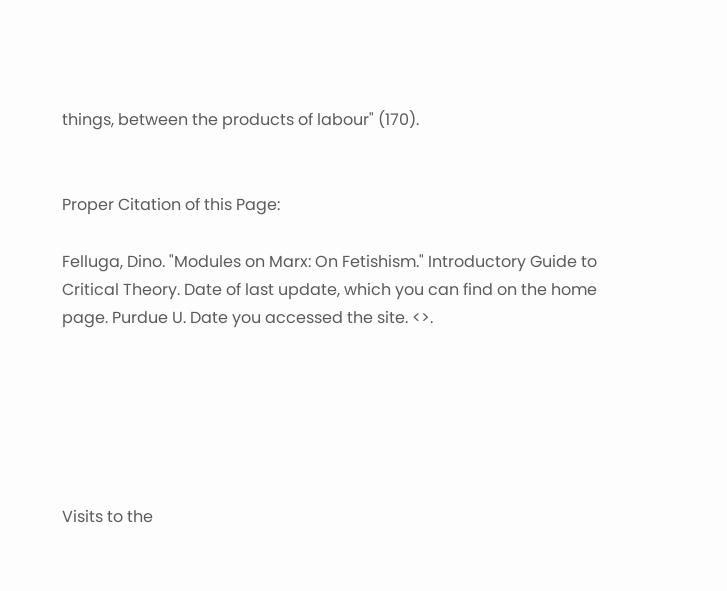things, between the products of labour" (170).


Proper Citation of this Page:

Felluga, Dino. "Modules on Marx: On Fetishism." Introductory Guide to Critical Theory. Date of last update, which you can find on the home page. Purdue U. Date you accessed the site. <>.






Visits to the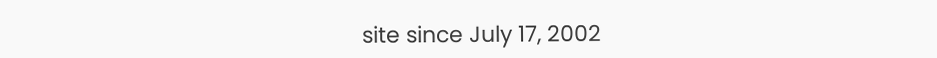site since July 17, 2002